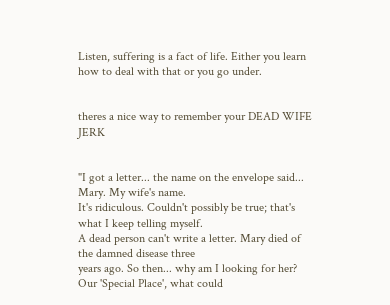Listen, suffering is a fact of life. Either you learn how to deal with that or you go under.


theres a nice way to remember your DEAD WIFE JERK


"I got a letter... the name on the envelope said... Mary. My wife's name.
It's ridiculous. Couldn't possibly be true; that's what I keep telling myself.
A dead person can't write a letter. Mary died of the damned disease three
years ago. So then... why am I looking for her? Our 'Special Place', what could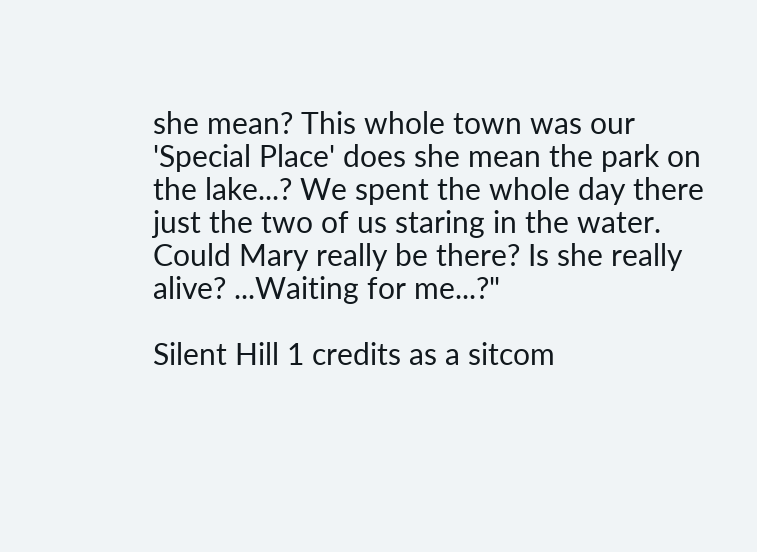she mean? This whole town was our 'Special Place' does she mean the park on
the lake...? We spent the whole day there just the two of us staring in the water.
Could Mary really be there? Is she really alive? ...Waiting for me...?"

Silent Hill 1 credits as a sitcom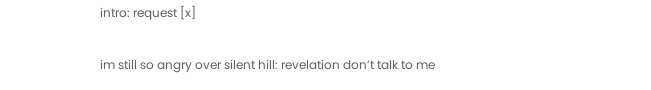intro: request [x]

im still so angry over silent hill: revelation don’t talk to me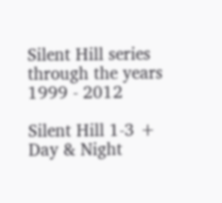Silent Hill series through the years 1999 - 2012

Silent Hill 1-3 + Day & Night